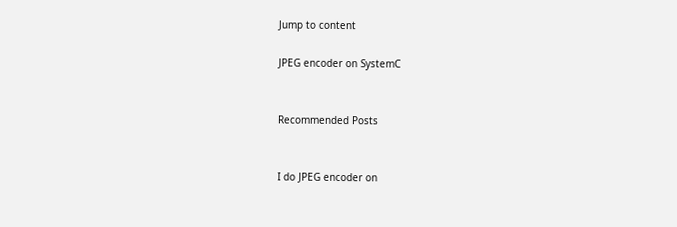Jump to content

JPEG encoder on SystemC


Recommended Posts


I do JPEG encoder on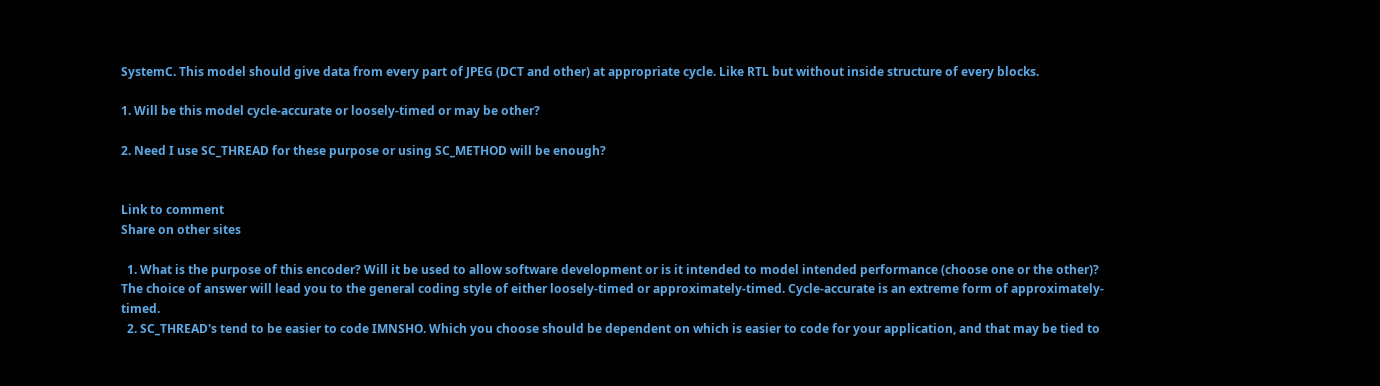SystemC. This model should give data from every part of JPEG (DCT and other) at appropriate cycle. Like RTL but without inside structure of every blocks.

1. Will be this model cycle-accurate or loosely-timed or may be other?

2. Need I use SC_THREAD for these purpose or using SC_METHOD will be enough?


Link to comment
Share on other sites

  1. What is the purpose of this encoder? Will it be used to allow software development or is it intended to model intended performance (choose one or the other)? The choice of answer will lead you to the general coding style of either loosely-timed or approximately-timed. Cycle-accurate is an extreme form of approximately-timed.
  2. SC_THREAD's tend to be easier to code IMNSHO. Which you choose should be dependent on which is easier to code for your application, and that may be tied to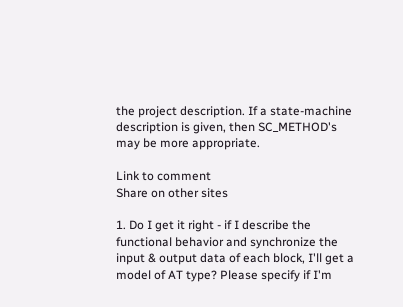the project description. If a state-machine description is given, then SC_METHOD's may be more appropriate.

Link to comment
Share on other sites

1. Do I get it right - if I describe the functional behavior and synchronize the input & output data of each block, I'll get a model of AT type? Please specify if I'm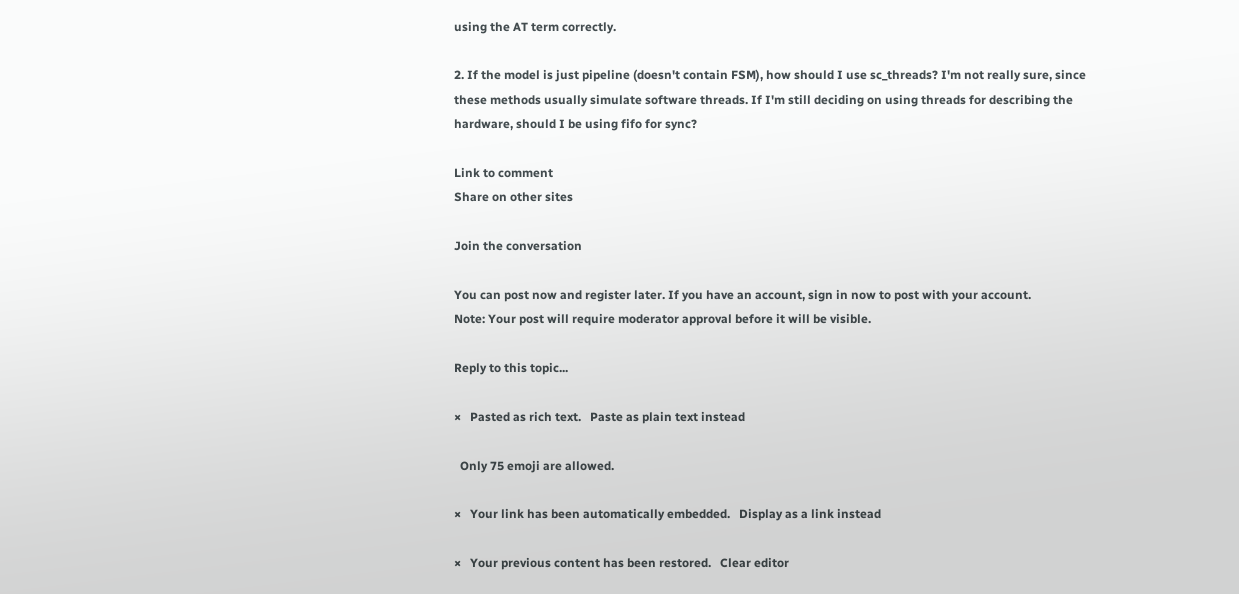using the AT term correctly.

2. If the model is just pipeline (doesn't contain FSM), how should I use sc_threads? I'm not really sure, since these methods usually simulate software threads. If I'm still deciding on using threads for describing the hardware, should I be using fifo for sync?

Link to comment
Share on other sites

Join the conversation

You can post now and register later. If you have an account, sign in now to post with your account.
Note: Your post will require moderator approval before it will be visible.

Reply to this topic...

×   Pasted as rich text.   Paste as plain text instead

  Only 75 emoji are allowed.

×   Your link has been automatically embedded.   Display as a link instead

×   Your previous content has been restored.   Clear editor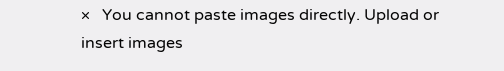×   You cannot paste images directly. Upload or insert images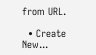from URL.

  • Create New...